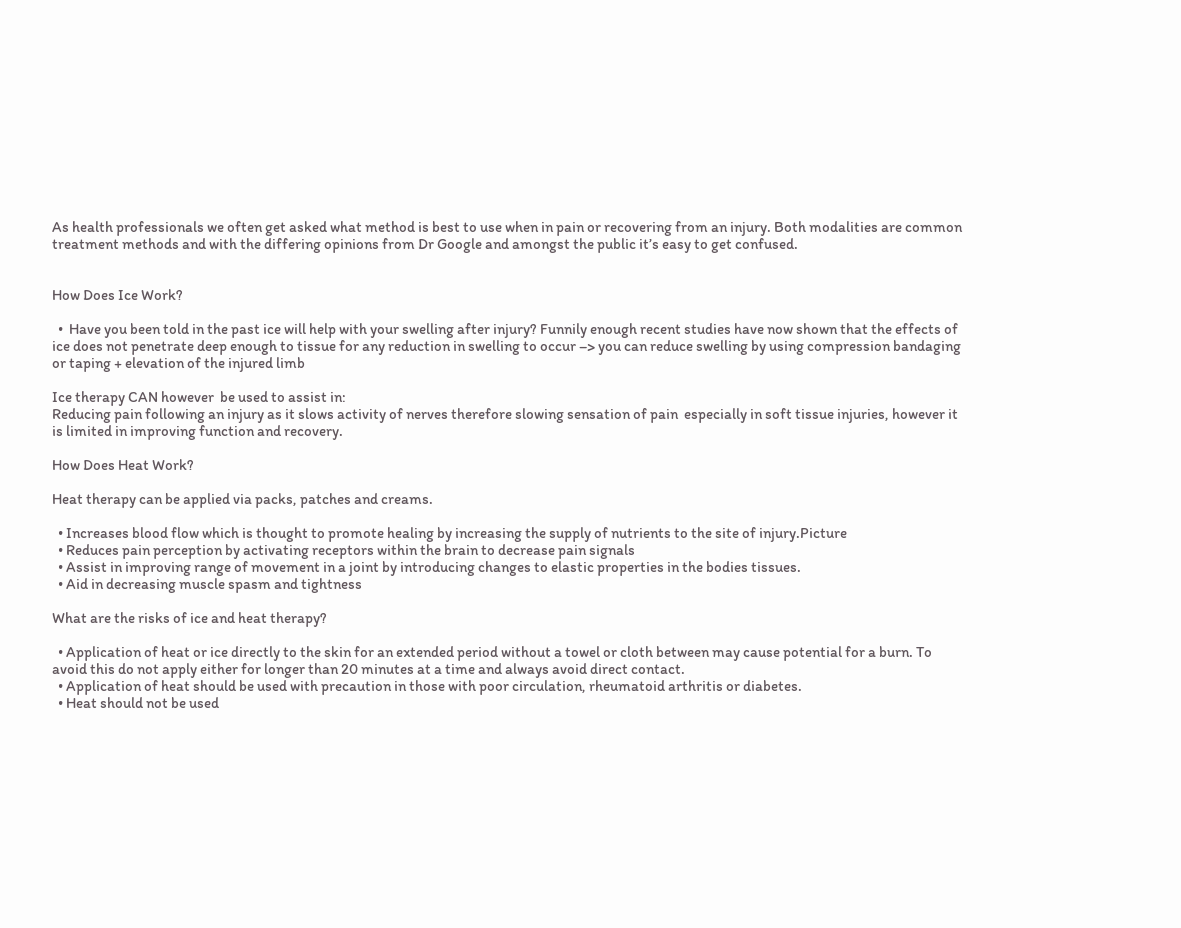As health professionals we often get asked what method is best to use when in pain or recovering from an injury. Both modalities are common treatment methods and with the differing opinions from Dr Google and amongst the public it’s easy to get confused.


How Does Ice Work?

  •  Have you been told in the past ice will help with your swelling after injury? Funnily enough recent studies have now shown that the effects of ice does not penetrate deep enough to tissue for any reduction in swelling to occur –> you can reduce swelling by using compression bandaging or taping + elevation of the injured limb

Ice therapy CAN however  be used to assist in:
Reducing pain following an injury as it slows activity of nerves therefore slowing sensation of pain  especially in soft tissue injuries, however it is limited in improving function and recovery.

How Does Heat Work?

Heat therapy can be applied via packs, patches and creams.

  • Increases blood flow which is thought to promote healing by increasing the supply of nutrients to the site of injury.Picture
  • Reduces pain perception by activating receptors within the brain to decrease pain signals
  • Assist in improving range of movement in a joint by introducing changes to elastic properties in the bodies tissues.
  • Aid in decreasing muscle spasm and tightness

What are the risks of ice and heat therapy?

  • Application of heat or ice directly to the skin for an extended period without a towel or cloth between may cause potential for a burn. To avoid this do not apply either for longer than 20 minutes at a time and always avoid direct contact.
  • Application of heat should be used with precaution in those with poor circulation, rheumatoid arthritis or diabetes.
  • Heat should not be used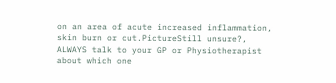on an area of acute increased inflammation, skin burn or cut.PictureStill unsure?, ALWAYS talk to your GP or Physiotherapist about which one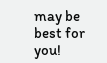may be best for you!